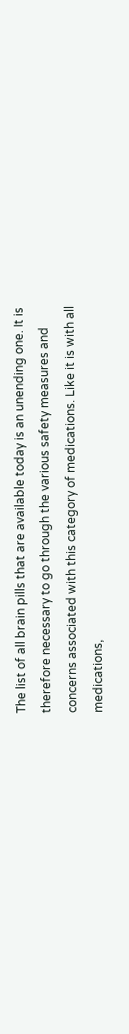The list of all brain pills that are available today is an unending one. It is therefore necessary to go through the various safety measures and concerns associated with this category of medications. Like it is with all medications,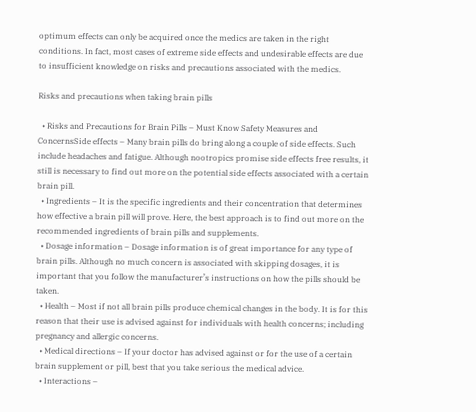optimum effects can only be acquired once the medics are taken in the right conditions. In fact, most cases of extreme side effects and undesirable effects are due to insufficient knowledge on risks and precautions associated with the medics.

Risks and precautions when taking brain pills

  • Risks and Precautions for Brain Pills – Must Know Safety Measures and ConcernsSide effects – Many brain pills do bring along a couple of side effects. Such include headaches and fatigue. Although nootropics promise side effects free results, it still is necessary to find out more on the potential side effects associated with a certain brain pill.
  • Ingredients – It is the specific ingredients and their concentration that determines how effective a brain pill will prove. Here, the best approach is to find out more on the recommended ingredients of brain pills and supplements.
  • Dosage information – Dosage information is of great importance for any type of brain pills. Although no much concern is associated with skipping dosages, it is important that you follow the manufacturer’s instructions on how the pills should be taken.
  • Health – Most if not all brain pills produce chemical changes in the body. It is for this reason that their use is advised against for individuals with health concerns; including pregnancy and allergic concerns.
  • Medical directions – If your doctor has advised against or for the use of a certain brain supplement or pill, best that you take serious the medical advice.
  • Interactions –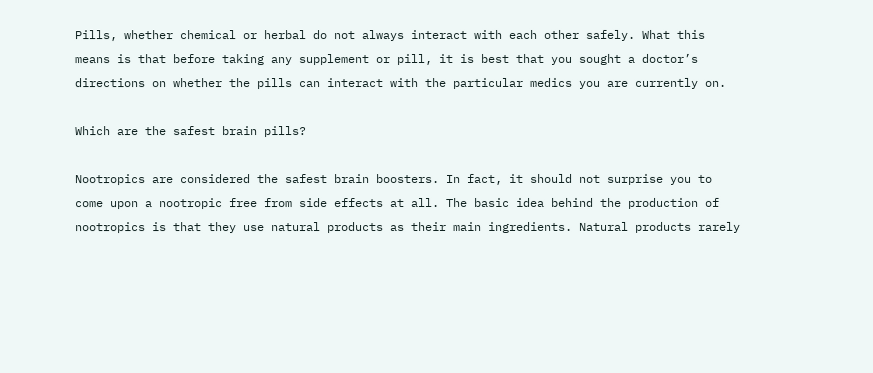Pills, whether chemical or herbal do not always interact with each other safely. What this means is that before taking any supplement or pill, it is best that you sought a doctor’s directions on whether the pills can interact with the particular medics you are currently on.

Which are the safest brain pills?

Nootropics are considered the safest brain boosters. In fact, it should not surprise you to come upon a nootropic free from side effects at all. The basic idea behind the production of nootropics is that they use natural products as their main ingredients. Natural products rarely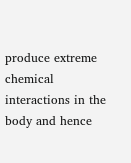produce extreme chemical interactions in the body and hence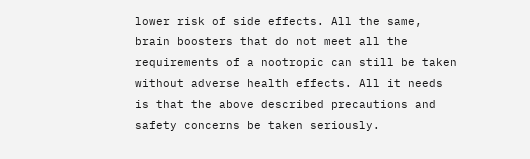lower risk of side effects. All the same, brain boosters that do not meet all the requirements of a nootropic can still be taken without adverse health effects. All it needs is that the above described precautions and safety concerns be taken seriously.